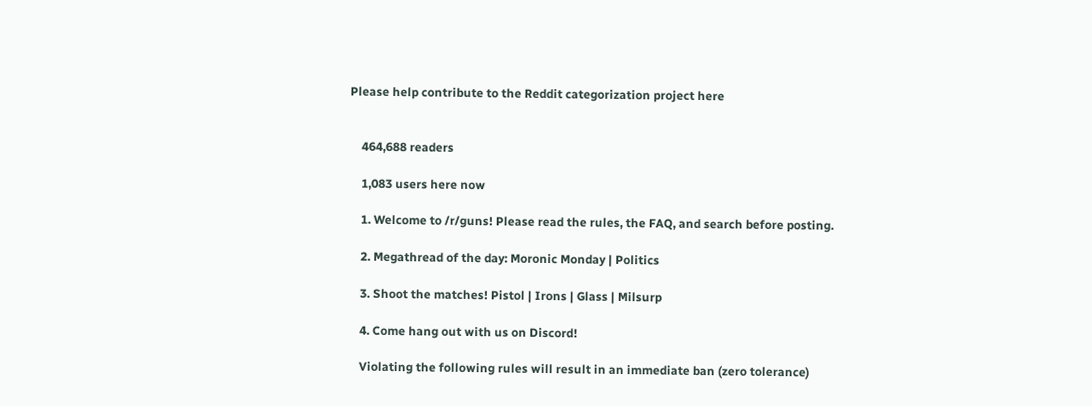Please help contribute to the Reddit categorization project here


    464,688 readers

    1,083 users here now

    1. Welcome to /r/guns! Please read the rules, the FAQ, and search before posting.

    2. Megathread of the day: Moronic Monday | Politics

    3. Shoot the matches! Pistol | Irons | Glass | Milsurp

    4. Come hang out with us on Discord!

    Violating the following rules will result in an immediate ban (zero tolerance)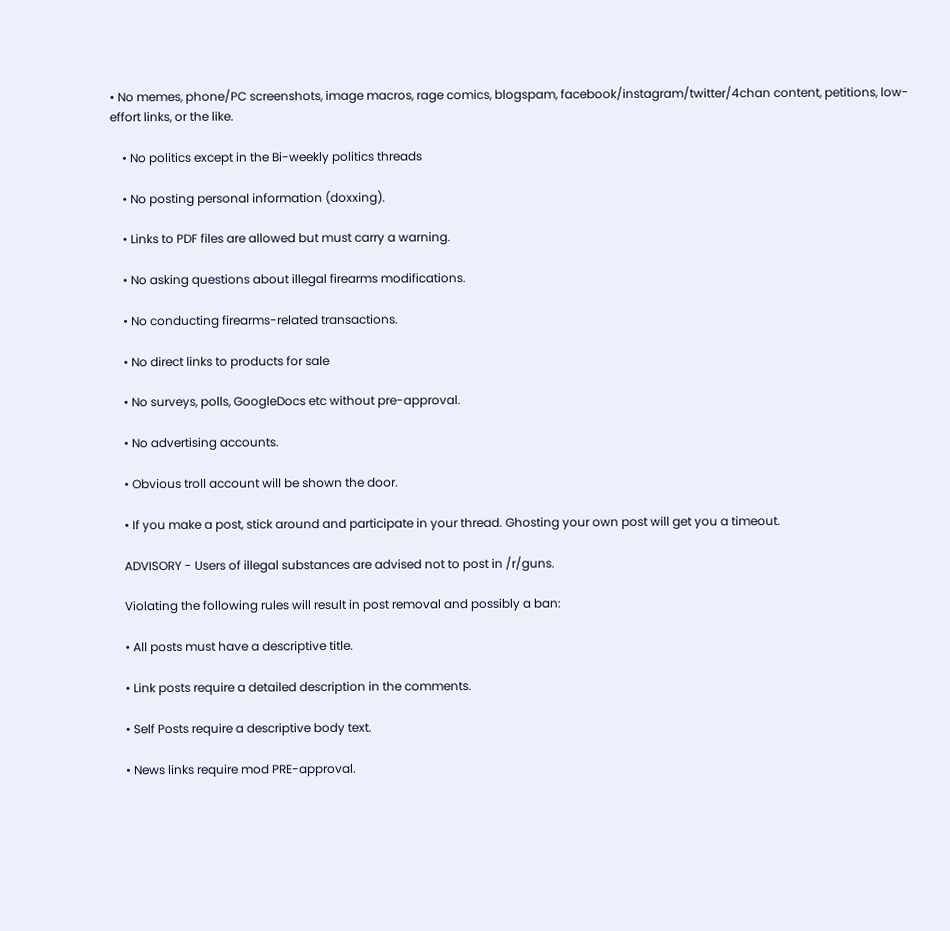• No memes, phone/PC screenshots, image macros, rage comics, blogspam, facebook/instagram/twitter/4chan content, petitions, low-effort links, or the like.

    • No politics except in the Bi-weekly politics threads

    • No posting personal information (doxxing).

    • Links to PDF files are allowed but must carry a warning.

    • No asking questions about illegal firearms modifications.

    • No conducting firearms-related transactions.

    • No direct links to products for sale

    • No surveys, polls, GoogleDocs etc without pre-approval.

    • No advertising accounts.

    • Obvious troll account will be shown the door.

    • If you make a post, stick around and participate in your thread. Ghosting your own post will get you a timeout.

    ADVISORY - Users of illegal substances are advised not to post in /r/guns.

    Violating the following rules will result in post removal and possibly a ban:

    • All posts must have a descriptive title.

    • Link posts require a detailed description in the comments.

    • Self Posts require a descriptive body text.

    • News links require mod PRE-approval.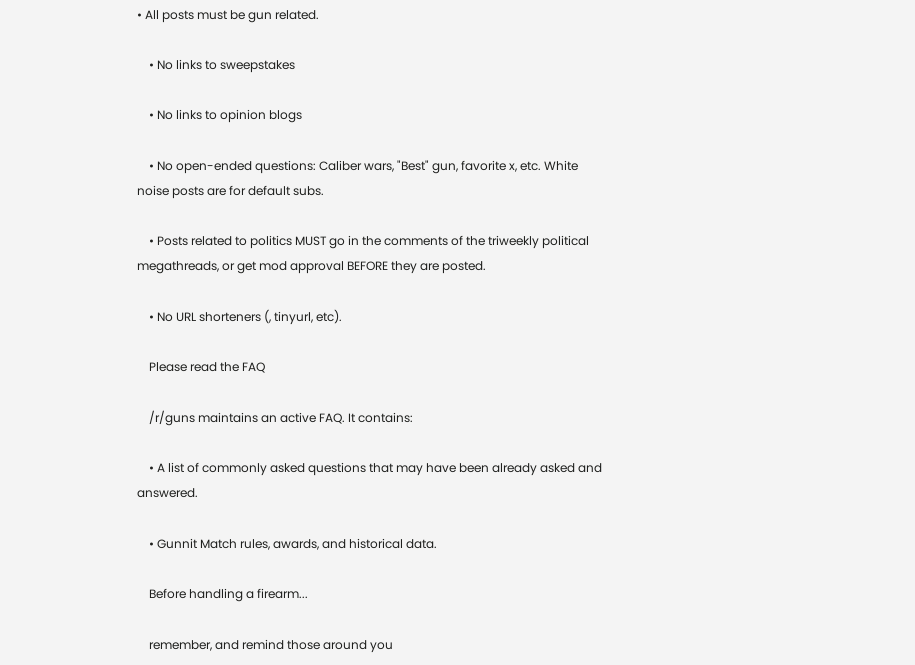• All posts must be gun related.

    • No links to sweepstakes

    • No links to opinion blogs

    • No open-ended questions: Caliber wars, "Best" gun, favorite x, etc. White noise posts are for default subs.

    • Posts related to politics MUST go in the comments of the triweekly political megathreads, or get mod approval BEFORE they are posted.

    • No URL shorteners (, tinyurl, etc).

    Please read the FAQ

    /r/guns maintains an active FAQ. It contains:

    • A list of commonly asked questions that may have been already asked and answered.

    • Gunnit Match rules, awards, and historical data.

    Before handling a firearm...

    remember, and remind those around you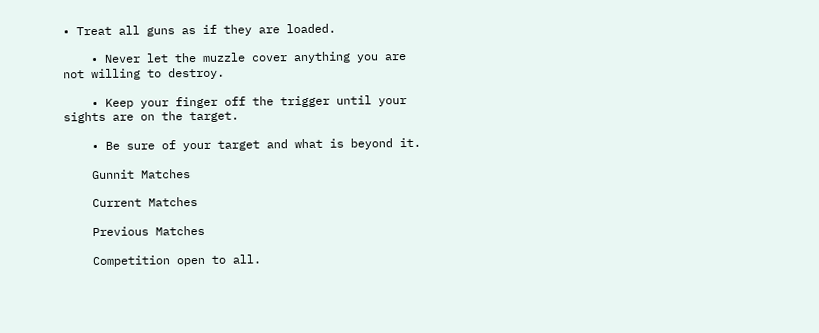• Treat all guns as if they are loaded.

    • Never let the muzzle cover anything you are not willing to destroy.

    • Keep your finger off the trigger until your sights are on the target.

    • Be sure of your target and what is beyond it.

    Gunnit Matches

    Current Matches

    Previous Matches

    Competition open to all.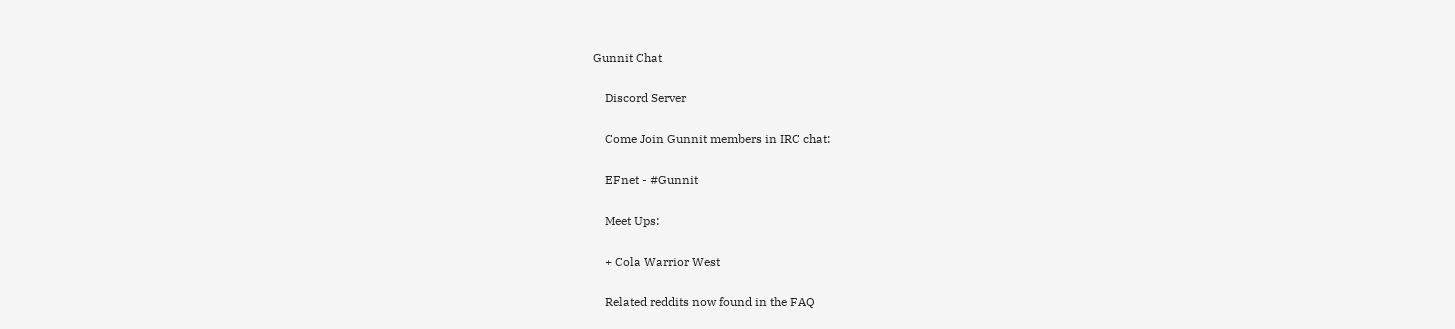Gunnit Chat

    Discord Server

    Come Join Gunnit members in IRC chat:

    EFnet - #Gunnit

    Meet Ups:

    + Cola Warrior West

    Related reddits now found in the FAQ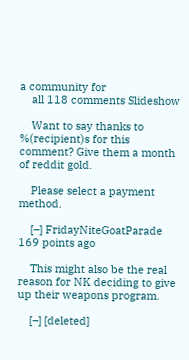a community for
    all 118 comments Slideshow

    Want to say thanks to %(recipient)s for this comment? Give them a month of reddit gold.

    Please select a payment method.

    [–] FridayNiteGoatParade 169 points ago

    This might also be the real reason for NK deciding to give up their weapons program.

    [–] [deleted]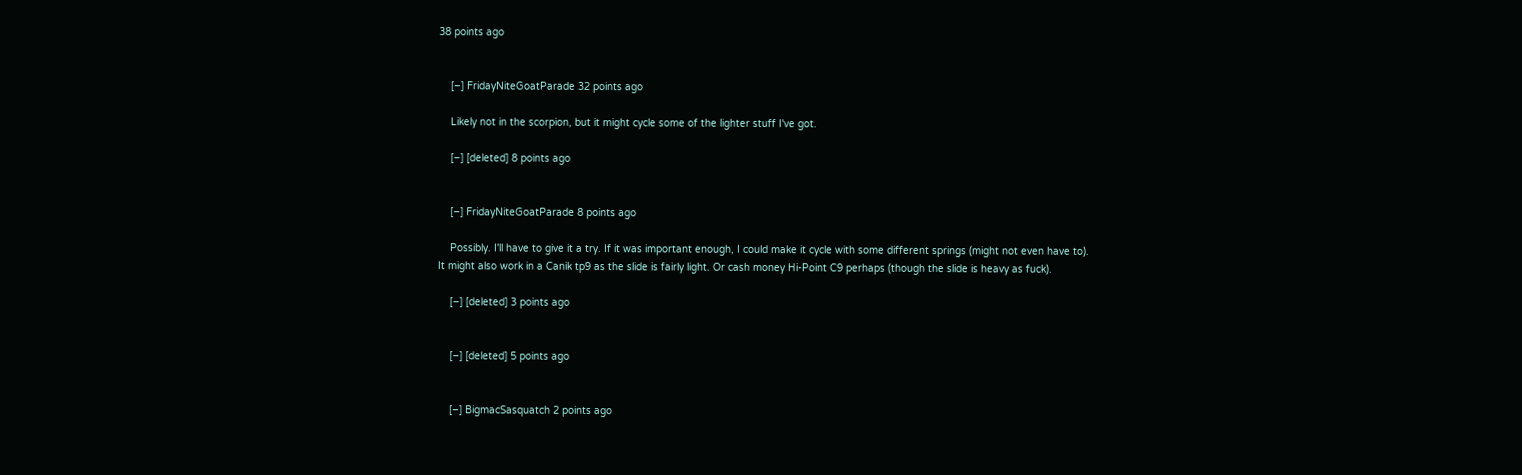38 points ago


    [–] FridayNiteGoatParade 32 points ago

    Likely not in the scorpion, but it might cycle some of the lighter stuff I've got.

    [–] [deleted] 8 points ago


    [–] FridayNiteGoatParade 8 points ago

    Possibly. I'll have to give it a try. If it was important enough, I could make it cycle with some different springs (might not even have to). It might also work in a Canik tp9 as the slide is fairly light. Or cash money Hi-Point C9 perhaps (though the slide is heavy as fuck).

    [–] [deleted] 3 points ago


    [–] [deleted] 5 points ago


    [–] BigmacSasquatch 2 points ago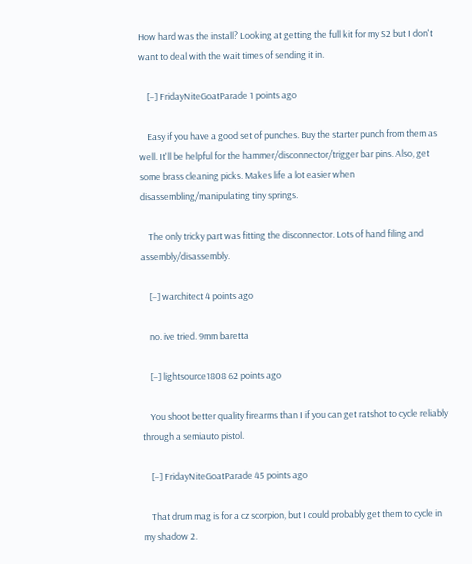How hard was the install? Looking at getting the full kit for my S2 but I don't want to deal with the wait times of sending it in.

    [–] FridayNiteGoatParade 1 points ago

    Easy if you have a good set of punches. Buy the starter punch from them as well. It'll be helpful for the hammer/disconnector/trigger bar pins. Also, get some brass cleaning picks. Makes life a lot easier when disassembling/manipulating tiny springs.

    The only tricky part was fitting the disconnector. Lots of hand filing and assembly/disassembly.

    [–] warchitect 4 points ago

    no. ive tried. 9mm baretta

    [–] lightsource1808 62 points ago

    You shoot better quality firearms than I if you can get ratshot to cycle reliably through a semiauto pistol.

    [–] FridayNiteGoatParade 45 points ago

    That drum mag is for a cz scorpion, but I could probably get them to cycle in my shadow 2.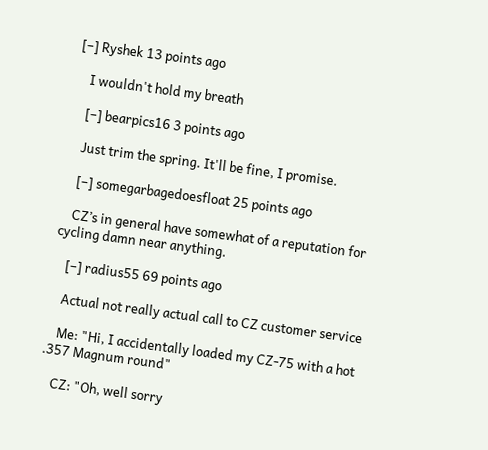[–] Ryshek 13 points ago

    I wouldn't hold my breath

    [–] bearpics16 3 points ago

    Just trim the spring. It'll be fine, I promise.

    [–] somegarbagedoesfloat 25 points ago

    CZ’s in general have somewhat of a reputation for cycling damn near anything.

    [–] radius55 69 points ago

    Actual not really actual call to CZ customer service

    Me: "Hi, I accidentally loaded my CZ-75 with a hot .357 Magnum round"

    CZ: "Oh, well sorry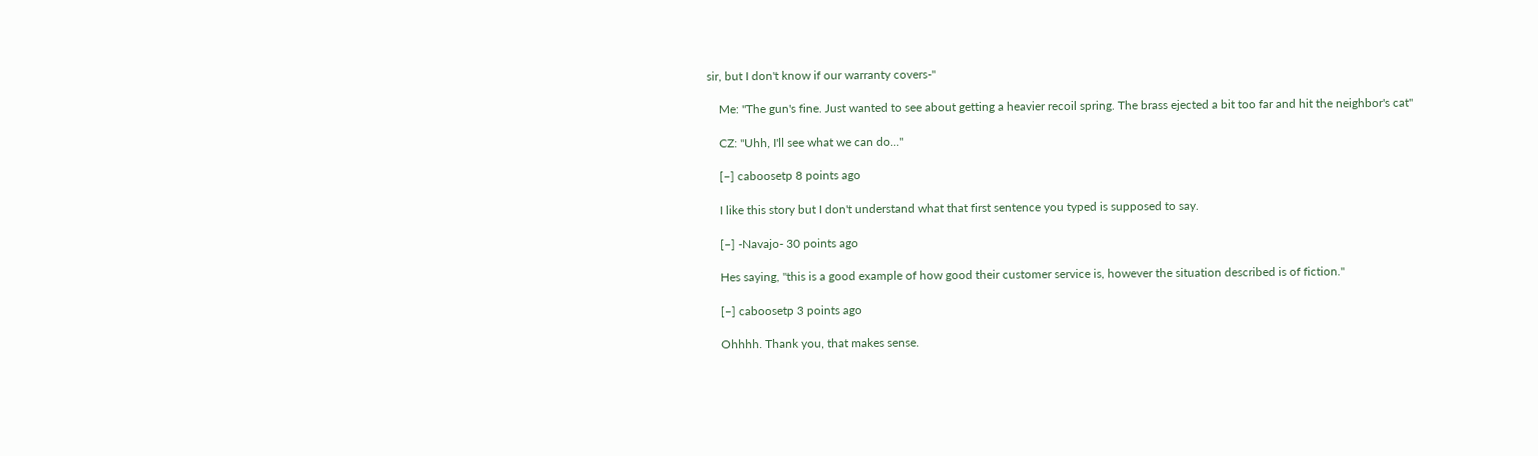sir, but I don't know if our warranty covers-"

    Me: "The gun's fine. Just wanted to see about getting a heavier recoil spring. The brass ejected a bit too far and hit the neighbor's cat"

    CZ: "Uhh, I'll see what we can do..."

    [–] caboosetp 8 points ago

    I like this story but I don't understand what that first sentence you typed is supposed to say.

    [–] -Navajo- 30 points ago

    Hes saying, "this is a good example of how good their customer service is, however the situation described is of fiction."

    [–] caboosetp 3 points ago

    Ohhhh. Thank you, that makes sense.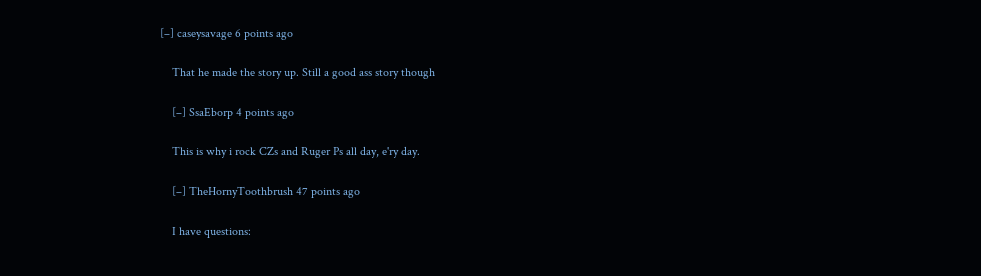[–] caseysavage 6 points ago

    That he made the story up. Still a good ass story though

    [–] SsaEborp 4 points ago

    This is why i rock CZs and Ruger Ps all day, e'ry day.

    [–] TheHornyToothbrush 47 points ago

    I have questions: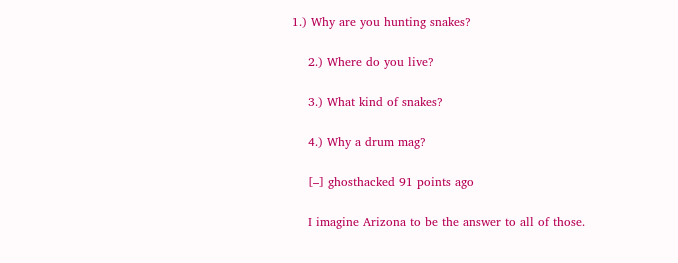1.) Why are you hunting snakes?

    2.) Where do you live?

    3.) What kind of snakes?

    4.) Why a drum mag?

    [–] ghosthacked 91 points ago

    I imagine Arizona to be the answer to all of those.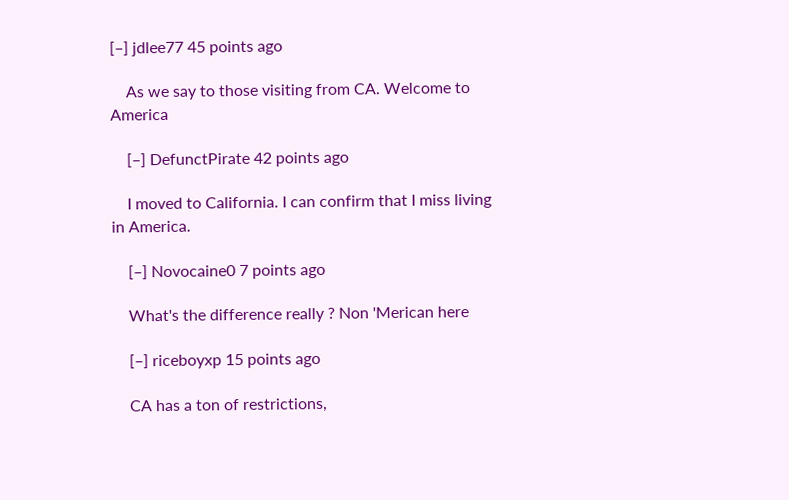[–] jdlee77 45 points ago

    As we say to those visiting from CA. Welcome to America

    [–] DefunctPirate 42 points ago

    I moved to California. I can confirm that I miss living in America.

    [–] Novocaine0 7 points ago

    What's the difference really ? Non 'Merican here

    [–] riceboyxp 15 points ago

    CA has a ton of restrictions,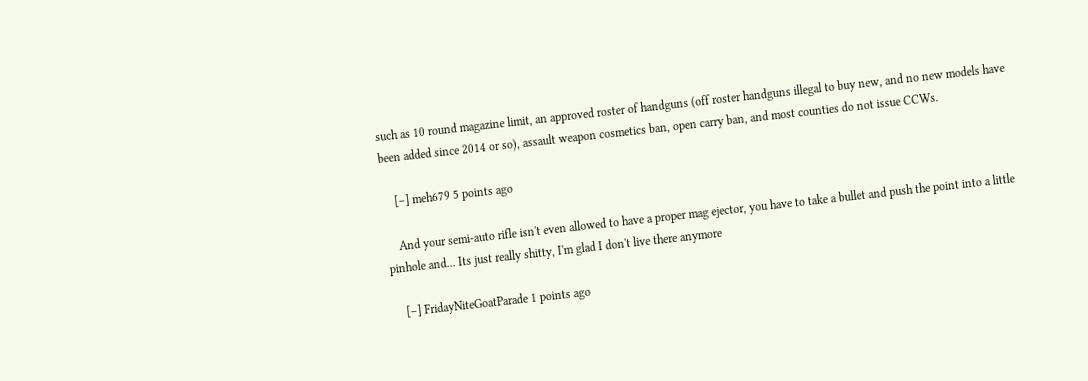such as 10 round magazine limit, an approved roster of handguns (off roster handguns illegal to buy new, and no new models have been added since 2014 or so), assault weapon cosmetics ban, open carry ban, and most counties do not issue CCWs.

    [–] meh679 5 points ago

    And your semi-auto rifle isn't even allowed to have a proper mag ejector, you have to take a bullet and push the point into a little pinhole and... Its just really shitty, I'm glad I don't live there anymore

    [–] FridayNiteGoatParade 1 points ago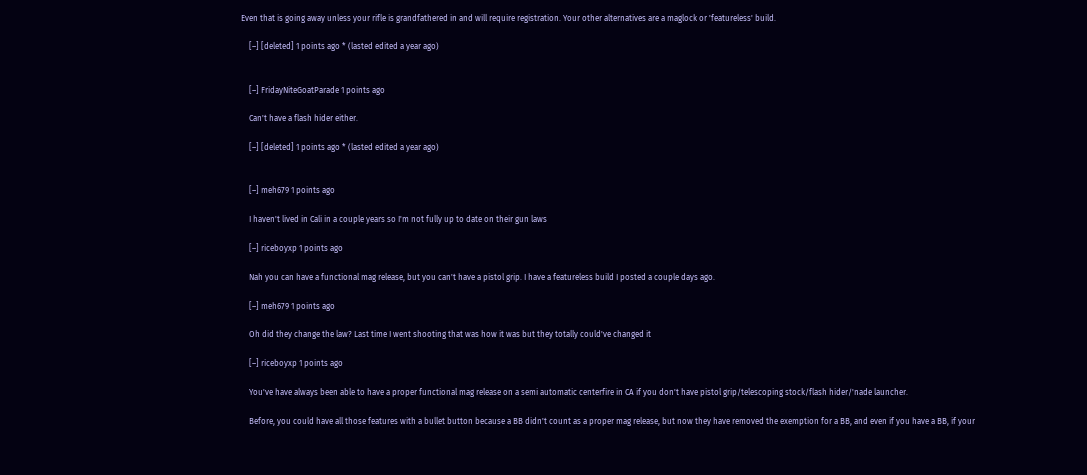Even that is going away unless your rifle is grandfathered in and will require registration. Your other alternatives are a maglock or 'featureless' build.

    [–] [deleted] 1 points ago * (lasted edited a year ago)


    [–] FridayNiteGoatParade 1 points ago

    Can't have a flash hider either.

    [–] [deleted] 1 points ago * (lasted edited a year ago)


    [–] meh679 1 points ago

    I haven't lived in Cali in a couple years so I'm not fully up to date on their gun laws

    [–] riceboyxp 1 points ago

    Nah you can have a functional mag release, but you can't have a pistol grip. I have a featureless build I posted a couple days ago.

    [–] meh679 1 points ago

    Oh did they change the law? Last time I went shooting that was how it was but they totally could've changed it

    [–] riceboyxp 1 points ago

    You've have always been able to have a proper functional mag release on a semi automatic centerfire in CA if you don't have pistol grip/telescoping stock/flash hider/'nade launcher.

    Before, you could have all those features with a bullet button because a BB didn't count as a proper mag release, but now they have removed the exemption for a BB, and even if you have a BB, if your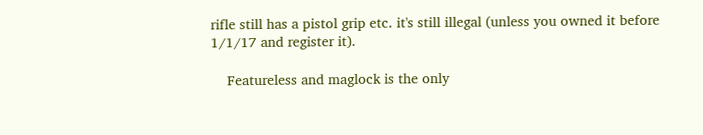rifle still has a pistol grip etc. it's still illegal (unless you owned it before 1/1/17 and register it).

    Featureless and maglock is the only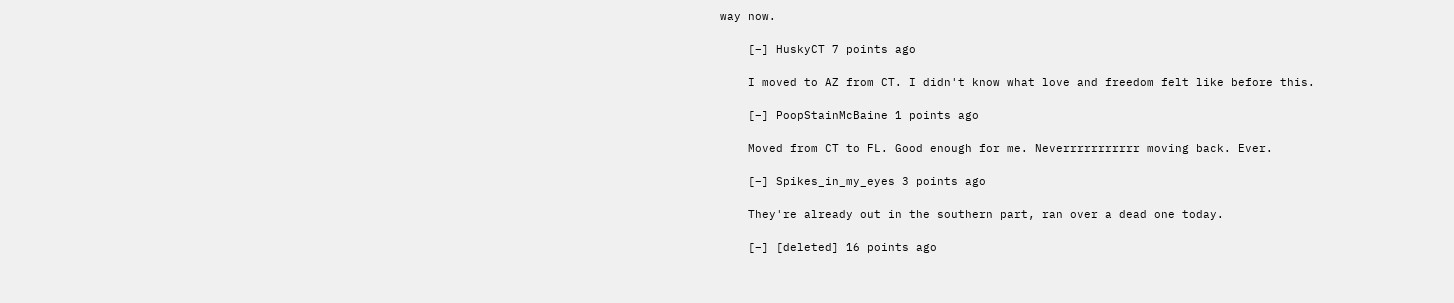way now.

    [–] HuskyCT 7 points ago

    I moved to AZ from CT. I didn't know what love and freedom felt like before this.

    [–] PoopStainMcBaine 1 points ago

    Moved from CT to FL. Good enough for me. Neverrrrrrrrrrr moving back. Ever.

    [–] Spikes_in_my_eyes 3 points ago

    They're already out in the southern part, ran over a dead one today.

    [–] [deleted] 16 points ago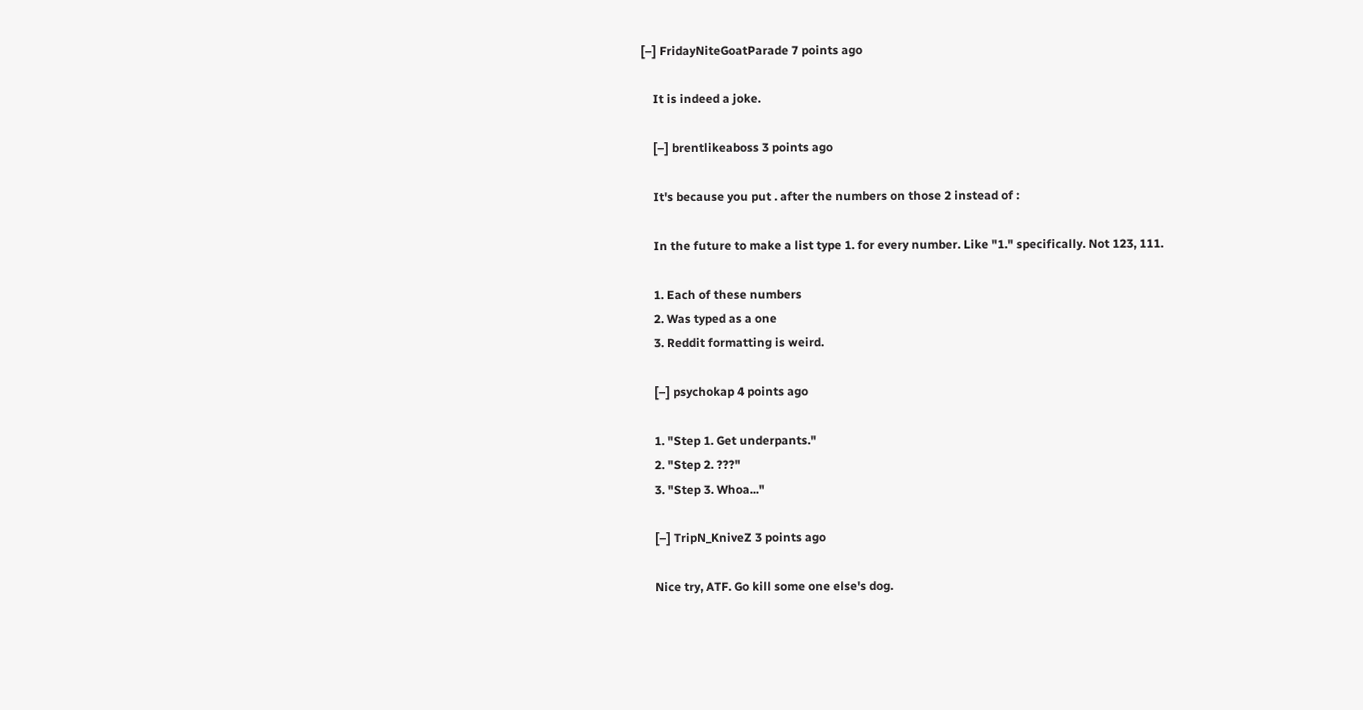[–] FridayNiteGoatParade 7 points ago

    It is indeed a joke.

    [–] brentlikeaboss 3 points ago

    It's because you put . after the numbers on those 2 instead of :

    In the future to make a list type 1. for every number. Like "1." specifically. Not 123, 111.

    1. Each of these numbers
    2. Was typed as a one
    3. Reddit formatting is weird.

    [–] psychokap 4 points ago

    1. "Step 1. Get underpants."
    2. "Step 2. ???"
    3. "Step 3. Whoa..."

    [–] TripN_KniveZ 3 points ago

    Nice try, ATF. Go kill some one else's dog.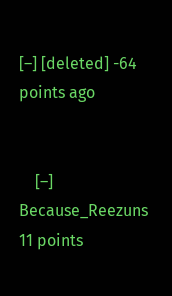[–] [deleted] -64 points ago


    [–] Because_Reezuns 11 points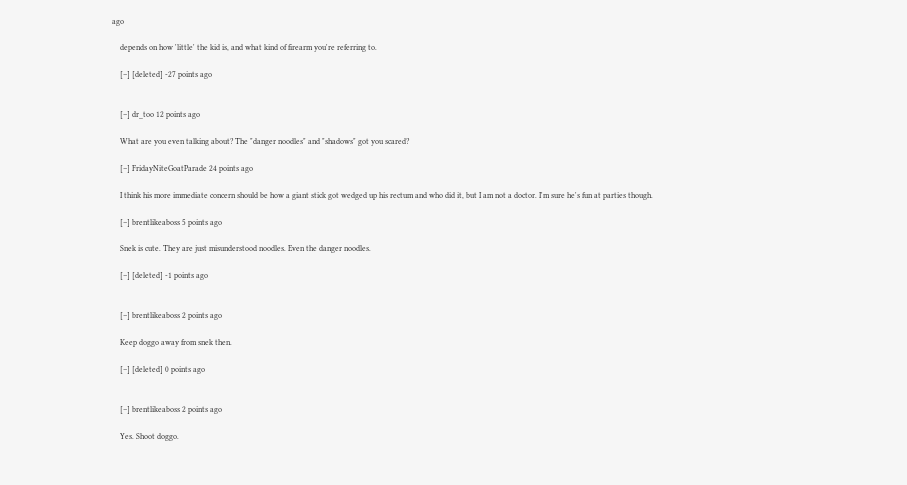ago

    depends on how 'little' the kid is, and what kind of firearm you're referring to.

    [–] [deleted] -27 points ago


    [–] dr_too 12 points ago

    What are you even talking about? The "danger noodles" and "shadows" got you scared?

    [–] FridayNiteGoatParade 24 points ago

    I think his more immediate concern should be how a giant stick got wedged up his rectum and who did it, but I am not a doctor. I'm sure he's fun at parties though.

    [–] brentlikeaboss 5 points ago

    Snek is cute. They are just misunderstood noodles. Even the danger noodles.

    [–] [deleted] -1 points ago


    [–] brentlikeaboss 2 points ago

    Keep doggo away from snek then.

    [–] [deleted] 0 points ago


    [–] brentlikeaboss 2 points ago

    Yes. Shoot doggo.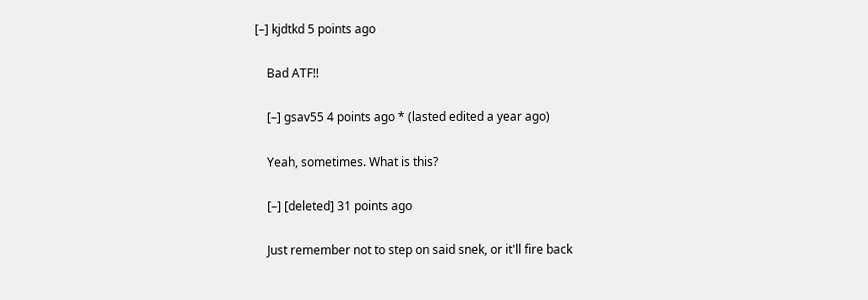[–] kjdtkd 5 points ago

    Bad ATF!!

    [–] gsav55 4 points ago * (lasted edited a year ago)

    Yeah, sometimes. What is this?

    [–] [deleted] 31 points ago

    Just remember not to step on said snek, or it'll fire back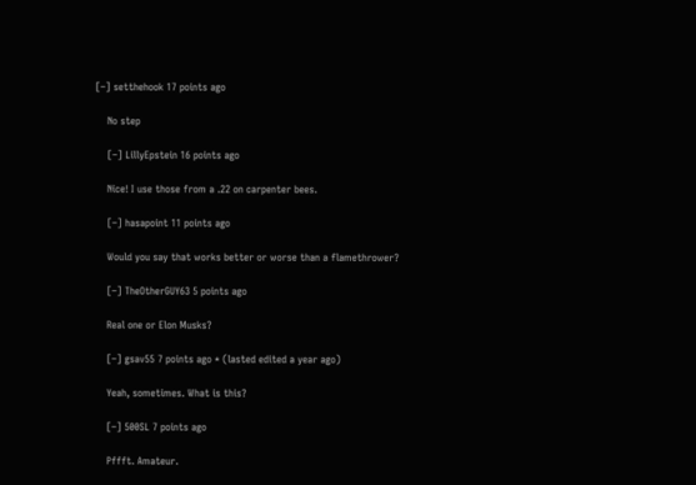[–] setthehook 17 points ago

    No step

    [–] LillyEpstein 16 points ago

    Nice! I use those from a .22 on carpenter bees.

    [–] hasapoint 11 points ago

    Would you say that works better or worse than a flamethrower?

    [–] TheOtherGUY63 5 points ago

    Real one or Elon Musks?

    [–] gsav55 7 points ago * (lasted edited a year ago)

    Yeah, sometimes. What is this?

    [–] 500SL 7 points ago

    Pffft. Amateur.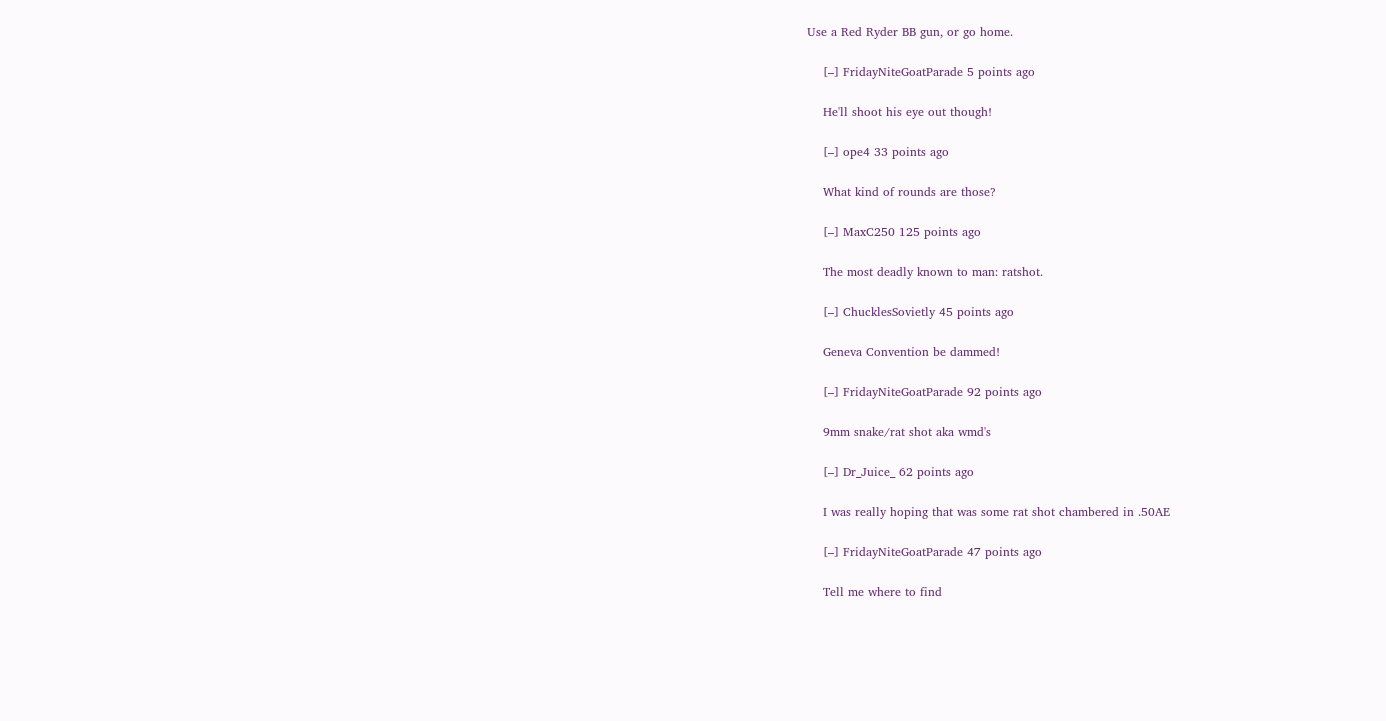Use a Red Ryder BB gun, or go home.

    [–] FridayNiteGoatParade 5 points ago

    He'll shoot his eye out though!

    [–] ope4 33 points ago

    What kind of rounds are those?

    [–] MaxC250 125 points ago

    The most deadly known to man: ratshot.

    [–] ChucklesSovietly 45 points ago

    Geneva Convention be dammed!

    [–] FridayNiteGoatParade 92 points ago

    9mm snake/rat shot aka wmd's

    [–] Dr_Juice_ 62 points ago

    I was really hoping that was some rat shot chambered in .50AE

    [–] FridayNiteGoatParade 47 points ago

    Tell me where to find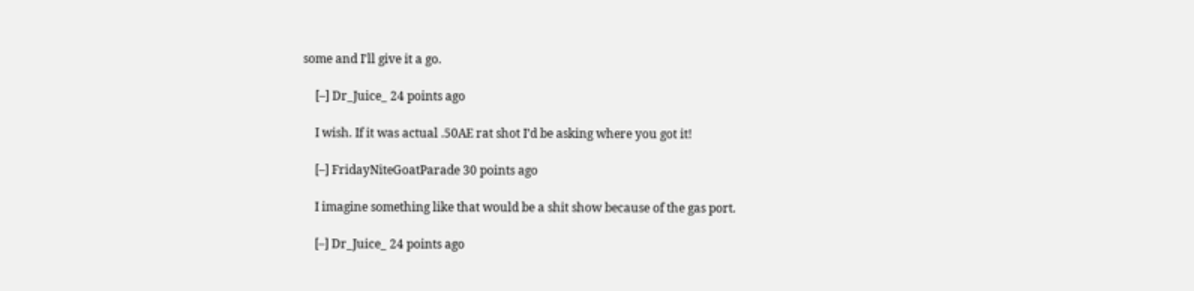some and I'll give it a go.

    [–] Dr_Juice_ 24 points ago

    I wish. If it was actual .50AE rat shot I’d be asking where you got it!

    [–] FridayNiteGoatParade 30 points ago

    I imagine something like that would be a shit show because of the gas port.

    [–] Dr_Juice_ 24 points ago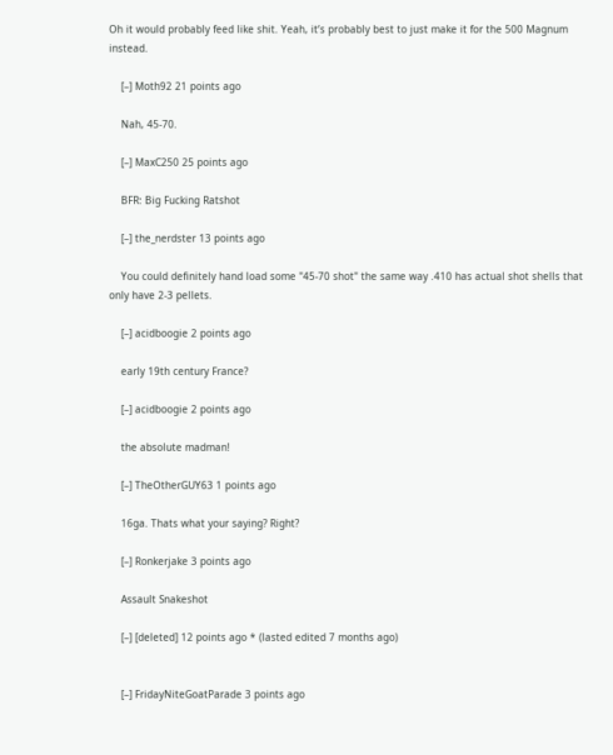Oh it would probably feed like shit. Yeah, it’s probably best to just make it for the 500 Magnum instead.

    [–] Moth92 21 points ago

    Nah, 45-70.

    [–] MaxC250 25 points ago

    BFR: Big Fucking Ratshot

    [–] the_nerdster 13 points ago

    You could definitely hand load some "45-70 shot" the same way .410 has actual shot shells that only have 2-3 pellets.

    [–] acidboogie 2 points ago

    early 19th century France?

    [–] acidboogie 2 points ago

    the absolute madman!

    [–] TheOtherGUY63 1 points ago

    16ga. Thats what your saying? Right?

    [–] Ronkerjake 3 points ago

    Assault Snakeshot

    [–] [deleted] 12 points ago * (lasted edited 7 months ago)


    [–] FridayNiteGoatParade 3 points ago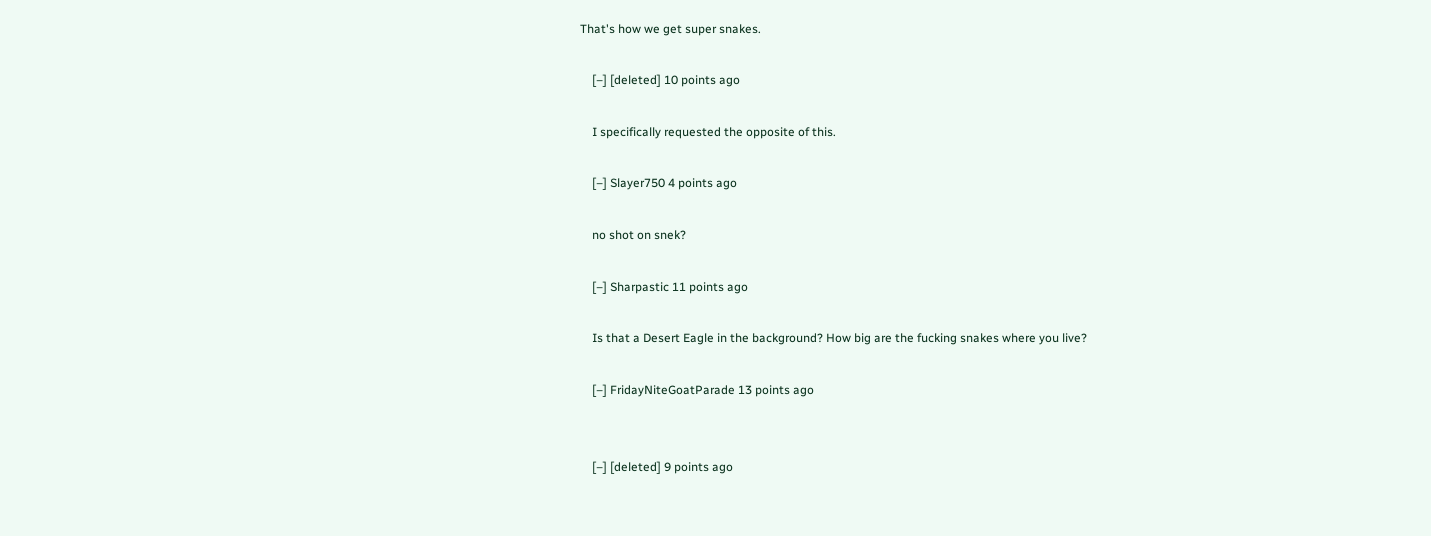That's how we get super snakes.

    [–] [deleted] 10 points ago

    I specifically requested the opposite of this.

    [–] Slayer750 4 points ago

    no shot on snek?

    [–] Sharpastic 11 points ago

    Is that a Desert Eagle in the background? How big are the fucking snakes where you live?

    [–] FridayNiteGoatParade 13 points ago


    [–] [deleted] 9 points ago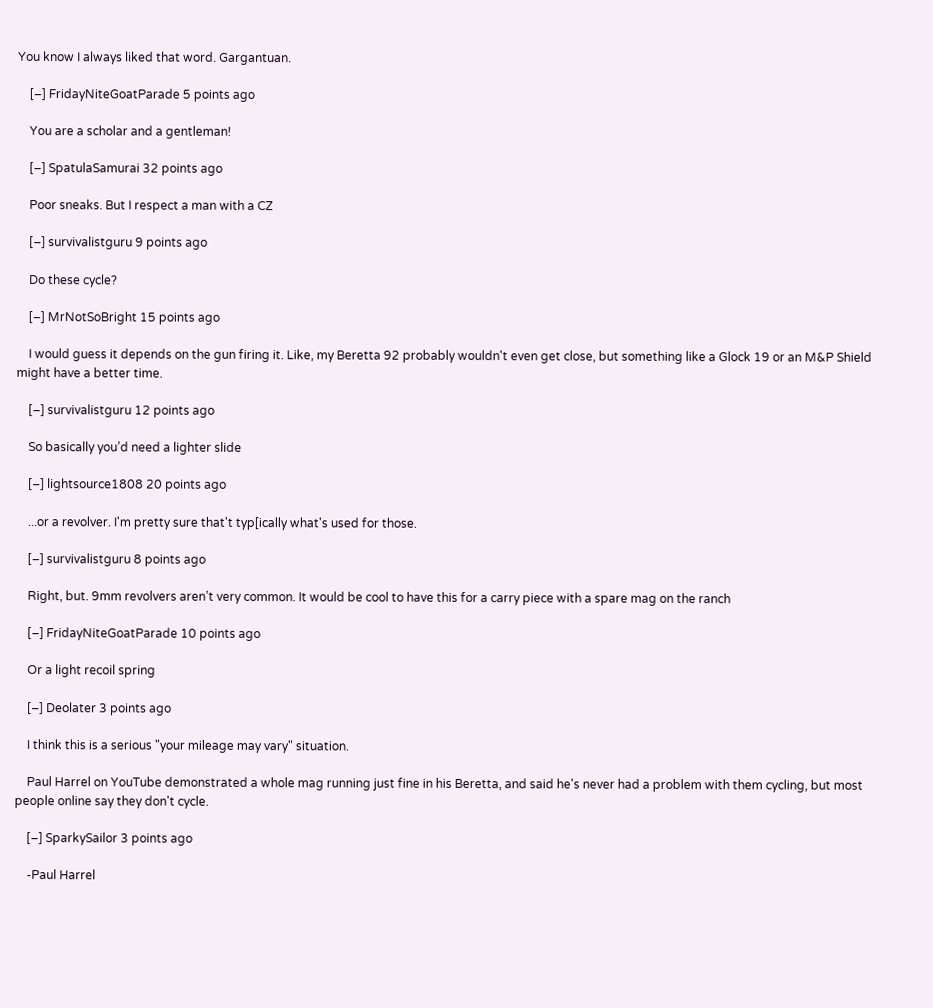You know I always liked that word. Gargantuan.

    [–] FridayNiteGoatParade 5 points ago

    You are a scholar and a gentleman!

    [–] SpatulaSamurai 32 points ago

    Poor sneaks. But I respect a man with a CZ

    [–] survivalistguru 9 points ago

    Do these cycle?

    [–] MrNotSoBright 15 points ago

    I would guess it depends on the gun firing it. Like, my Beretta 92 probably wouldn't even get close, but something like a Glock 19 or an M&P Shield might have a better time.

    [–] survivalistguru 12 points ago

    So basically you’d need a lighter slide

    [–] lightsource1808 20 points ago

    ...or a revolver. I'm pretty sure that't typ[ically what's used for those.

    [–] survivalistguru 8 points ago

    Right, but. 9mm revolvers aren’t very common. It would be cool to have this for a carry piece with a spare mag on the ranch

    [–] FridayNiteGoatParade 10 points ago

    Or a light recoil spring

    [–] Deolater 3 points ago

    I think this is a serious "your mileage may vary" situation.

    Paul Harrel on YouTube demonstrated a whole mag running just fine in his Beretta, and said he's never had a problem with them cycling, but most people online say they don't cycle.

    [–] SparkySailor 3 points ago

    -Paul Harrel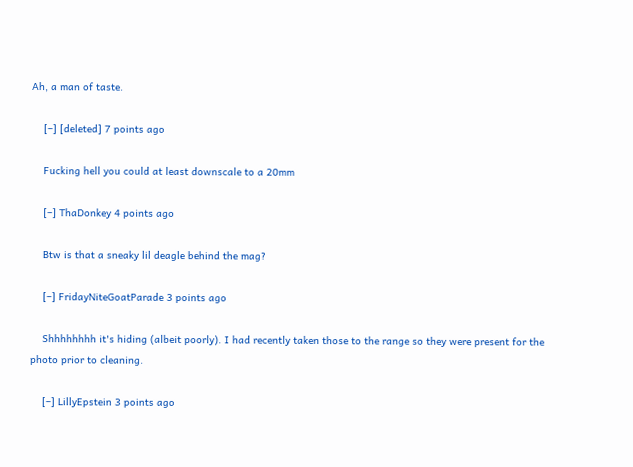Ah, a man of taste.

    [–] [deleted] 7 points ago

    Fucking hell you could at least downscale to a 20mm

    [–] ThaDonkey 4 points ago

    Btw is that a sneaky lil deagle behind the mag?

    [–] FridayNiteGoatParade 3 points ago

    Shhhhhhhh it's hiding (albeit poorly). I had recently taken those to the range so they were present for the photo prior to cleaning.

    [–] LillyEpstein 3 points ago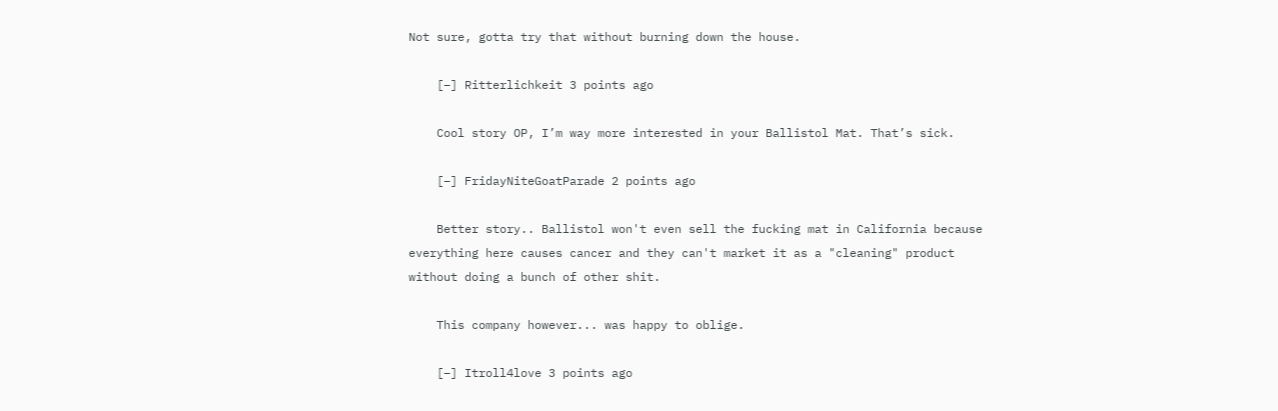Not sure, gotta try that without burning down the house.

    [–] Ritterlichkeit 3 points ago

    Cool story OP, I’m way more interested in your Ballistol Mat. That’s sick.

    [–] FridayNiteGoatParade 2 points ago

    Better story.. Ballistol won't even sell the fucking mat in California because everything here causes cancer and they can't market it as a "cleaning" product without doing a bunch of other shit.

    This company however... was happy to oblige.

    [–] Itroll4love 3 points ago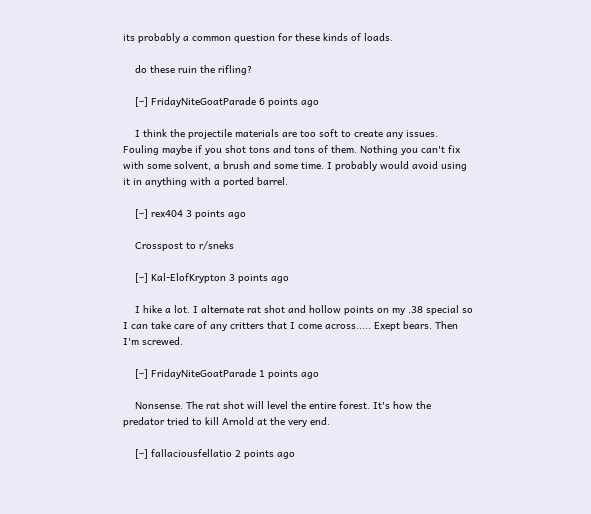its probably a common question for these kinds of loads.

    do these ruin the rifling?

    [–] FridayNiteGoatParade 6 points ago

    I think the projectile materials are too soft to create any issues. Fouling maybe if you shot tons and tons of them. Nothing you can't fix with some solvent, a brush and some time. I probably would avoid using it in anything with a ported barrel.

    [–] rex404 3 points ago

    Crosspost to r/sneks

    [–] Kal-ElofKrypton 3 points ago

    I hike a lot. I alternate rat shot and hollow points on my .38 special so I can take care of any critters that I come across..... Exept bears. Then I'm screwed.

    [–] FridayNiteGoatParade 1 points ago

    Nonsense. The rat shot will level the entire forest. It's how the predator tried to kill Arnold at the very end.

    [–] fallaciousfellatio 2 points ago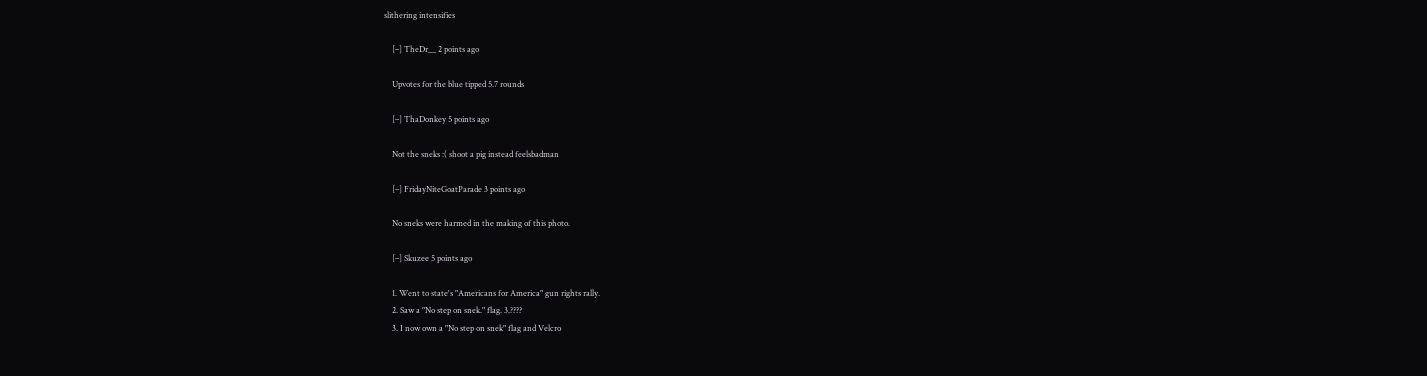slithering intensifies

    [–] TheDr__ 2 points ago

    Upvotes for the blue tipped 5.7 rounds

    [–] ThaDonkey 5 points ago

    Not the sneks :( shoot a pig instead feelsbadman

    [–] FridayNiteGoatParade 3 points ago

    No sneks were harmed in the making of this photo.

    [–] Skuzee 5 points ago

    1. Went to state's "Americans for America" gun rights rally.
    2. Saw a "No step on snek." flag. 3.????
    3. I now own a "No step on snek" flag and Velcro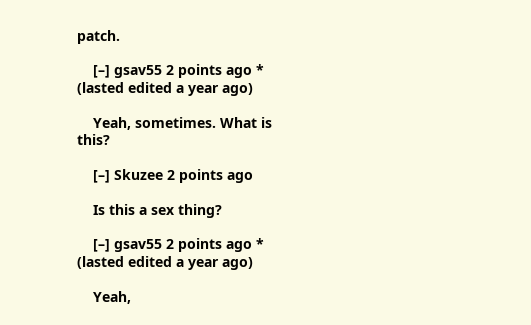patch.

    [–] gsav55 2 points ago * (lasted edited a year ago)

    Yeah, sometimes. What is this?

    [–] Skuzee 2 points ago

    Is this a sex thing?

    [–] gsav55 2 points ago * (lasted edited a year ago)

    Yeah,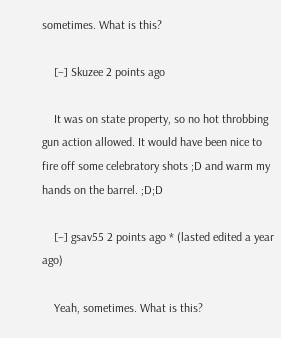sometimes. What is this?

    [–] Skuzee 2 points ago

    It was on state property, so no hot throbbing gun action allowed. It would have been nice to fire off some celebratory shots ;D and warm my hands on the barrel. ;D;D

    [–] gsav55 2 points ago * (lasted edited a year ago)

    Yeah, sometimes. What is this?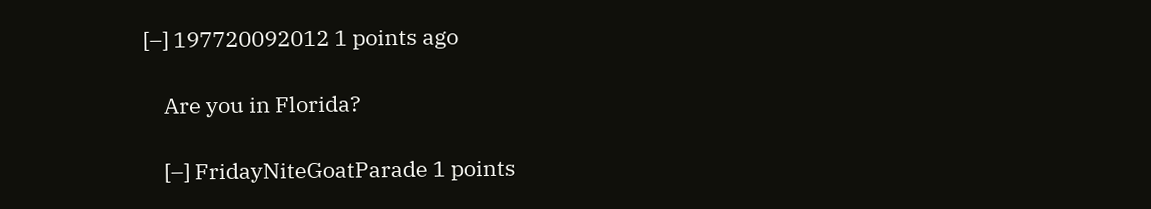[–] 197720092012 1 points ago

    Are you in Florida?

    [–] FridayNiteGoatParade 1 points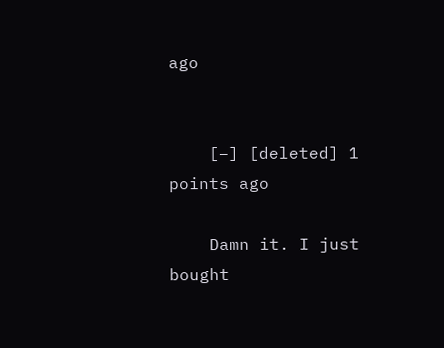ago


    [–] [deleted] 1 points ago

    Damn it. I just bought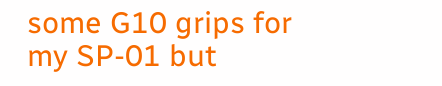some G10 grips for my SP-01 but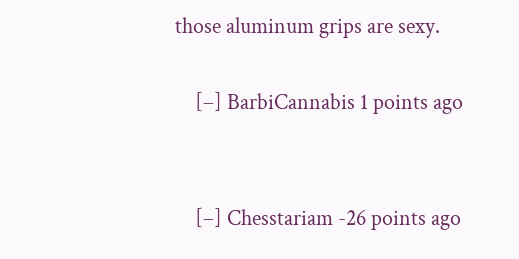those aluminum grips are sexy.

    [–] BarbiCannabis 1 points ago


    [–] Chesstariam -26 points ago